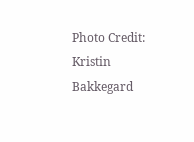Photo Credit: Kristin Bakkegard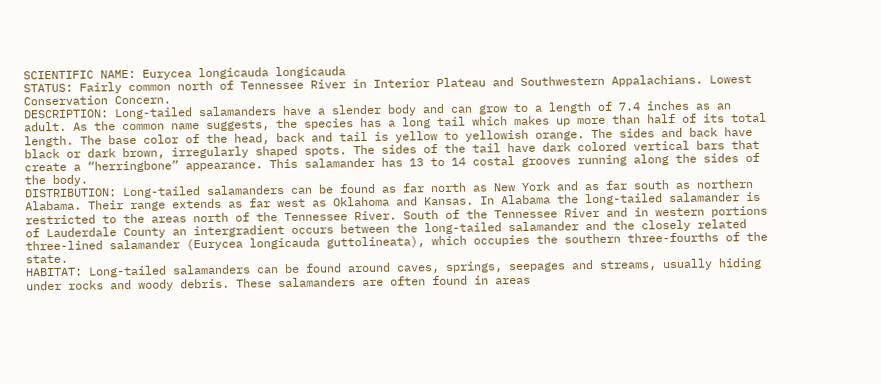SCIENTIFIC NAME: Eurycea longicauda longicauda
STATUS: Fairly common north of Tennessee River in Interior Plateau and Southwestern Appalachians. Lowest Conservation Concern.
DESCRIPTION: Long-tailed salamanders have a slender body and can grow to a length of 7.4 inches as an adult. As the common name suggests, the species has a long tail which makes up more than half of its total length. The base color of the head, back and tail is yellow to yellowish orange. The sides and back have black or dark brown, irregularly shaped spots. The sides of the tail have dark colored vertical bars that create a “herringbone” appearance. This salamander has 13 to 14 costal grooves running along the sides of the body.
DISTRIBUTION: Long-tailed salamanders can be found as far north as New York and as far south as northern Alabama. Their range extends as far west as Oklahoma and Kansas. In Alabama the long-tailed salamander is restricted to the areas north of the Tennessee River. South of the Tennessee River and in western portions of Lauderdale County an intergradient occurs between the long-tailed salamander and the closely related three-lined salamander (Eurycea longicauda guttolineata), which occupies the southern three-fourths of the state.
HABITAT: Long-tailed salamanders can be found around caves, springs, seepages and streams, usually hiding under rocks and woody debris. These salamanders are often found in areas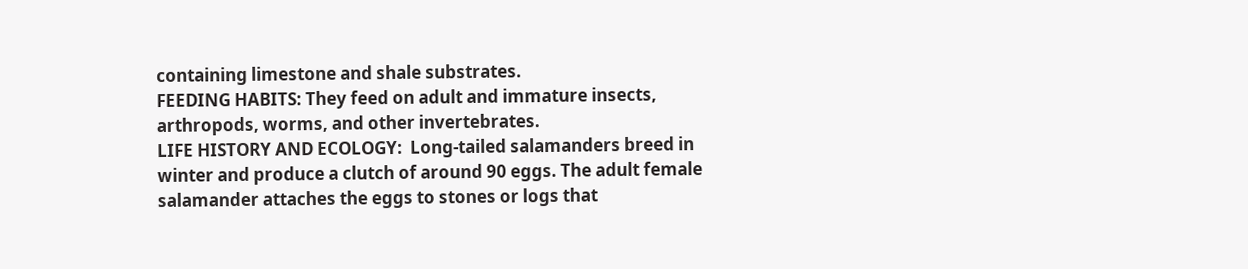containing limestone and shale substrates.
FEEDING HABITS: They feed on adult and immature insects, arthropods, worms, and other invertebrates.
LIFE HISTORY AND ECOLOGY:  Long-tailed salamanders breed in winter and produce a clutch of around 90 eggs. The adult female salamander attaches the eggs to stones or logs that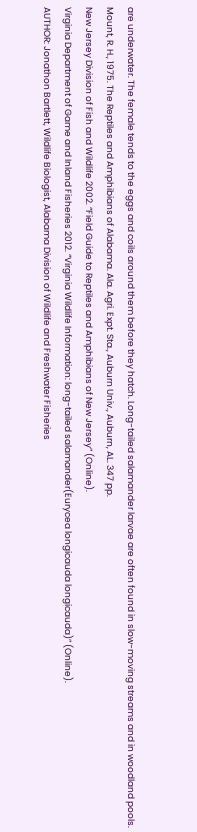are underwater. The female tends to the eggs and coils around them before they hatch. Long-tailed salamander larvae are often found in slow-moving streams and in woodland pools.
Mount, R. H., 1975. The Reptiles and Amphibians of Alabama. Ala. Agri. Expt. Sta., Auburn Univ., Auburn, AL. 347 pp.
New Jersey Division of Fish and Wildlife 2002. “Field Guide to Reptiles and Amphibians of New Jersey” (Online).
Virginia Department of Game and Inland Fisheries 2012. “Virginia Wildlife Information: long-tailed salamander(Eurycea longicauda longicauda)” (Online).
AUTHOR: Jonathon Bartlett, Wildlife Biologist, Alabama Division of Wildlife and Freshwater Fisheries